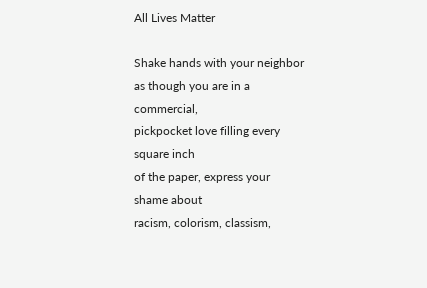All Lives Matter

Shake hands with your neighbor
as though you are in a commercial,
pickpocket love filling every square inch
of the paper, express your shame about
racism, colorism, classism,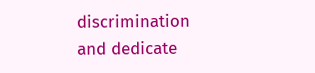discrimination
and dedicate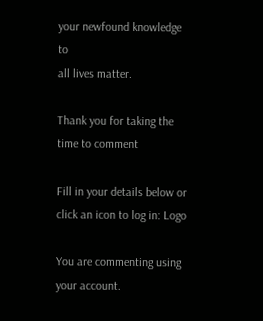your newfound knowledge to
all lives matter.

Thank you for taking the time to comment

Fill in your details below or click an icon to log in: Logo

You are commenting using your account.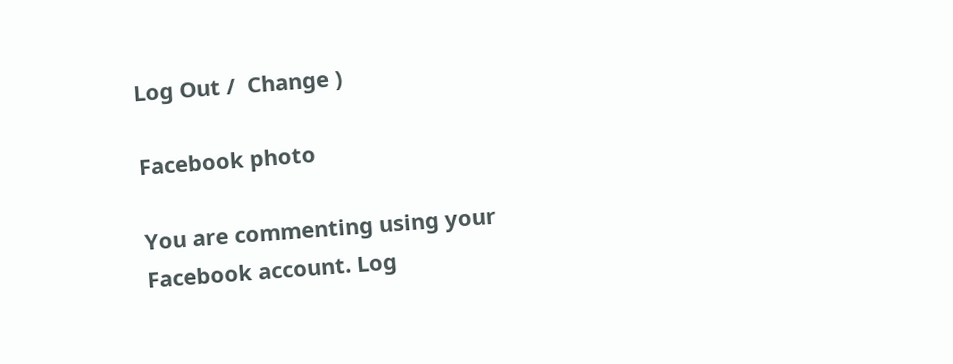Log Out /  Change )

Facebook photo

You are commenting using your Facebook account. Log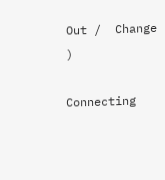Out /  Change )

Connecting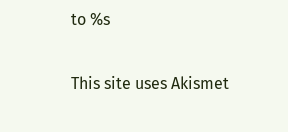to %s

This site uses Akismet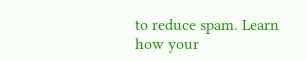to reduce spam. Learn how your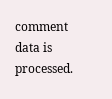comment data is processed.